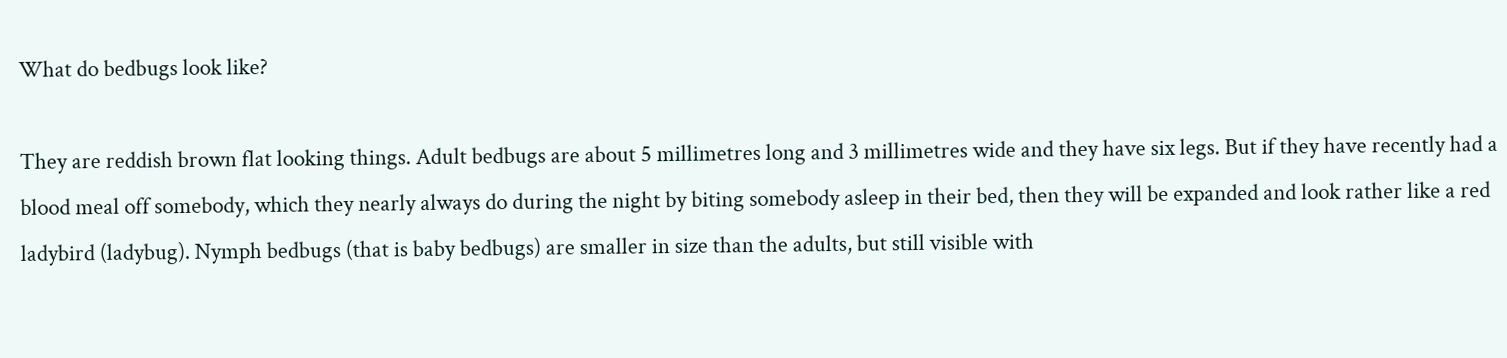What do bedbugs look like?

They are reddish brown flat looking things. Adult bedbugs are about 5 millimetres long and 3 millimetres wide and they have six legs. But if they have recently had a blood meal off somebody, which they nearly always do during the night by biting somebody asleep in their bed, then they will be expanded and look rather like a red ladybird (ladybug). Nymph bedbugs (that is baby bedbugs) are smaller in size than the adults, but still visible with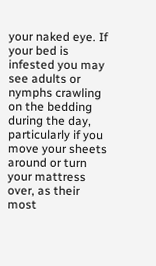your naked eye. If your bed is infested you may see adults or nymphs crawling on the bedding during the day, particularly if you move your sheets around or turn your mattress over, as their most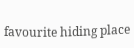favourite hiding place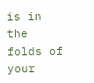is in the folds of your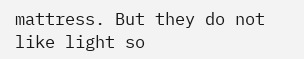mattress. But they do not like light so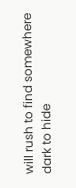will rush to find somewhere dark to hide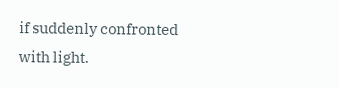if suddenly confronted with light.